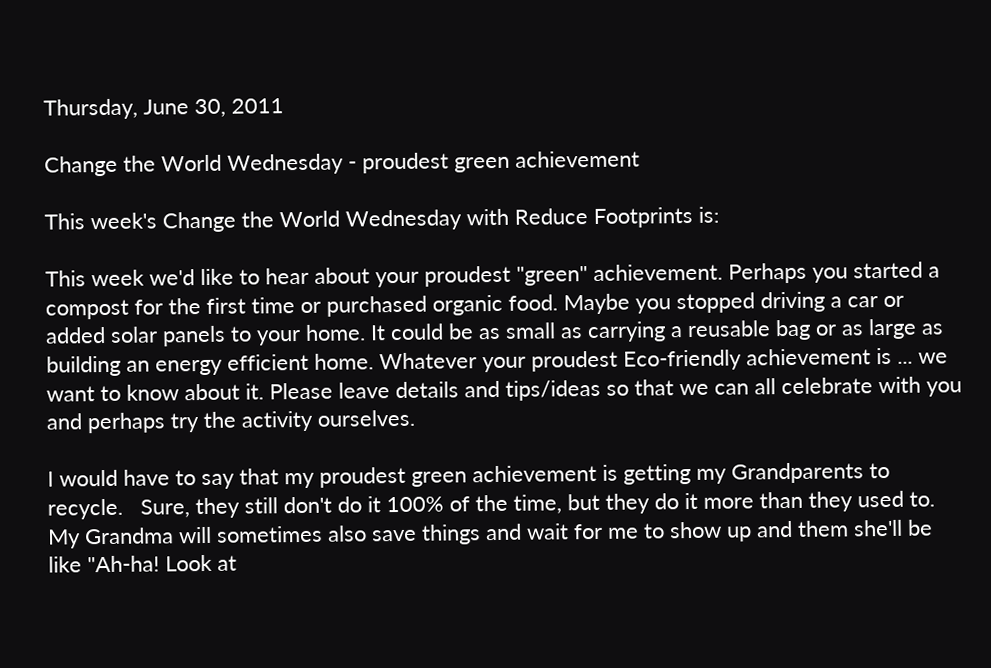Thursday, June 30, 2011

Change the World Wednesday - proudest green achievement

This week's Change the World Wednesday with Reduce Footprints is:

This week we'd like to hear about your proudest "green" achievement. Perhaps you started a compost for the first time or purchased organic food. Maybe you stopped driving a car or added solar panels to your home. It could be as small as carrying a reusable bag or as large as building an energy efficient home. Whatever your proudest Eco-friendly achievement is ... we want to know about it. Please leave details and tips/ideas so that we can all celebrate with you and perhaps try the activity ourselves.

I would have to say that my proudest green achievement is getting my Grandparents to recycle.   Sure, they still don't do it 100% of the time, but they do it more than they used to.   My Grandma will sometimes also save things and wait for me to show up and them she'll be like "Ah-ha! Look at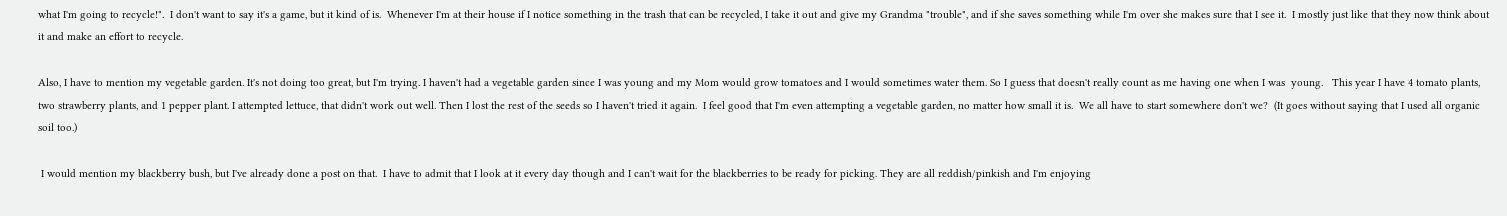what I'm going to recycle!".  I don't want to say it's a game, but it kind of is.  Whenever I'm at their house if I notice something in the trash that can be recycled, I take it out and give my Grandma "trouble", and if she saves something while I'm over she makes sure that I see it.  I mostly just like that they now think about it and make an effort to recycle.

Also, I have to mention my vegetable garden. It's not doing too great, but I'm trying. I haven't had a vegetable garden since I was young and my Mom would grow tomatoes and I would sometimes water them. So I guess that doesn't really count as me having one when I was  young.   This year I have 4 tomato plants, two strawberry plants, and 1 pepper plant. I attempted lettuce, that didn't work out well. Then I lost the rest of the seeds so I haven't tried it again.  I feel good that I'm even attempting a vegetable garden, no matter how small it is.  We all have to start somewhere don't we?  (It goes without saying that I used all organic soil too.)

 I would mention my blackberry bush, but I've already done a post on that.  I have to admit that I look at it every day though and I can't wait for the blackberries to be ready for picking. They are all reddish/pinkish and I'm enjoying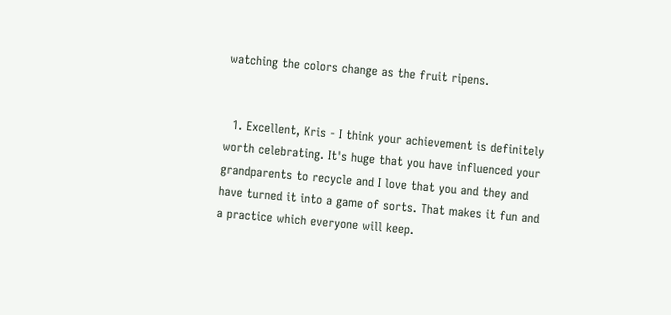watching the colors change as the fruit ripens.


  1. Excellent, Kris - I think your achievement is definitely worth celebrating. It's huge that you have influenced your grandparents to recycle and I love that you and they and have turned it into a game of sorts. That makes it fun and a practice which everyone will keep.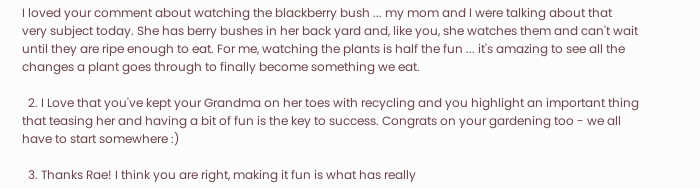I loved your comment about watching the blackberry bush ... my mom and I were talking about that very subject today. She has berry bushes in her back yard and, like you, she watches them and can't wait until they are ripe enough to eat. For me, watching the plants is half the fun ... it's amazing to see all the changes a plant goes through to finally become something we eat.

  2. I Love that you've kept your Grandma on her toes with recycling and you highlight an important thing that teasing her and having a bit of fun is the key to success. Congrats on your gardening too - we all have to start somewhere :)

  3. Thanks Rae! I think you are right, making it fun is what has really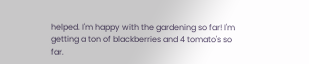helped. I'm happy with the gardening so far! I'm getting a ton of blackberries and 4 tomato's so far.